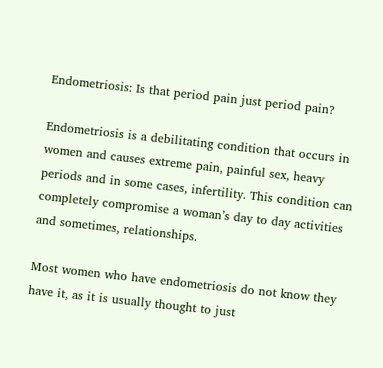Endometriosis: Is that period pain just period pain?

Endometriosis is a debilitating condition that occurs in women and causes extreme pain, painful sex, heavy periods and in some cases, infertility. This condition can completely compromise a woman’s day to day activities and sometimes, relationships.

Most women who have endometriosis do not know they have it, as it is usually thought to just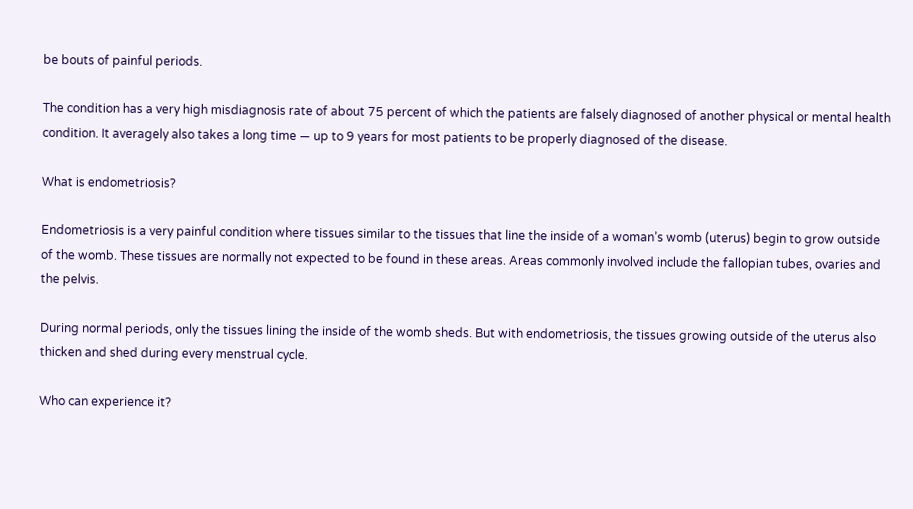be bouts of painful periods.

The condition has a very high misdiagnosis rate of about 75 percent of which the patients are falsely diagnosed of another physical or mental health condition. It averagely also takes a long time — up to 9 years for most patients to be properly diagnosed of the disease.

What is endometriosis?

Endometriosis is a very painful condition where tissues similar to the tissues that line the inside of a woman’s womb (uterus) begin to grow outside of the womb. These tissues are normally not expected to be found in these areas. Areas commonly involved include the fallopian tubes, ovaries and the pelvis.

During normal periods, only the tissues lining the inside of the womb sheds. But with endometriosis, the tissues growing outside of the uterus also thicken and shed during every menstrual cycle.

Who can experience it?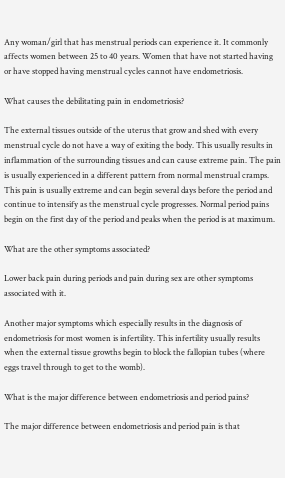Any woman/girl that has menstrual periods can experience it. It commonly affects women between 25 to 40 years. Women that have not started having or have stopped having menstrual cycles cannot have endometriosis.

What causes the debilitating pain in endometriosis?

The external tissues outside of the uterus that grow and shed with every menstrual cycle do not have a way of exiting the body. This usually results in inflammation of the surrounding tissues and can cause extreme pain. The pain is usually experienced in a different pattern from normal menstrual cramps. This pain is usually extreme and can begin several days before the period and continue to intensify as the menstrual cycle progresses. Normal period pains begin on the first day of the period and peaks when the period is at maximum.

What are the other symptoms associated?

Lower back pain during periods and pain during sex are other symptoms associated with it.

Another major symptoms which especially results in the diagnosis of endometriosis for most women is infertility. This infertility usually results when the external tissue growths begin to block the fallopian tubes (where eggs travel through to get to the womb).

What is the major difference between endometriosis and period pains?

The major difference between endometriosis and period pain is that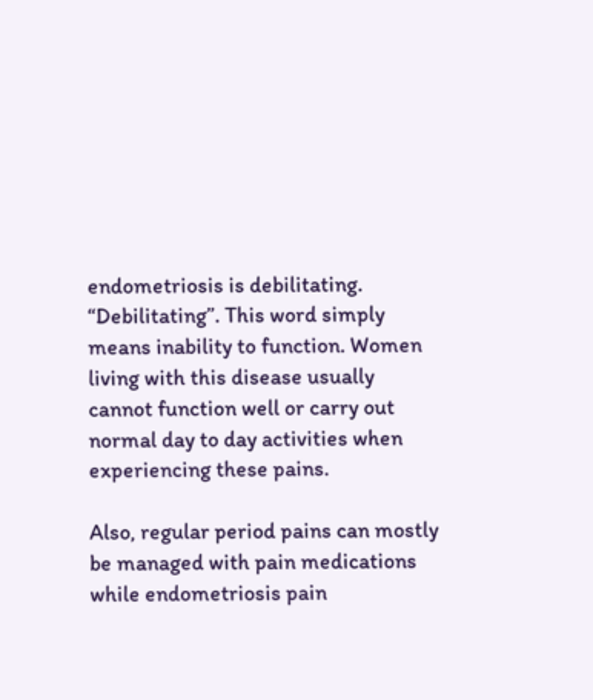endometriosis is debilitating. “Debilitating”. This word simply means inability to function. Women living with this disease usually cannot function well or carry out normal day to day activities when experiencing these pains.

Also, regular period pains can mostly be managed with pain medications while endometriosis pain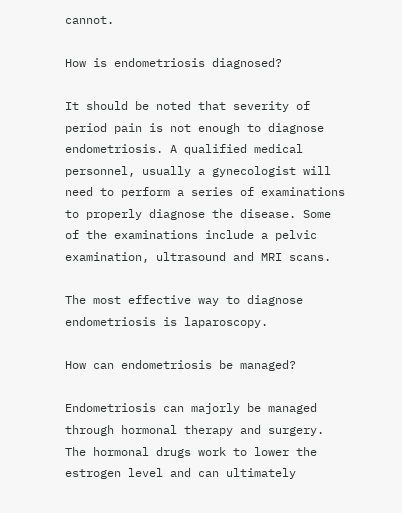cannot.

How is endometriosis diagnosed?

It should be noted that severity of period pain is not enough to diagnose endometriosis. A qualified medical personnel, usually a gynecologist will need to perform a series of examinations to properly diagnose the disease. Some of the examinations include a pelvic examination, ultrasound and MRI scans.

The most effective way to diagnose endometriosis is laparoscopy.

How can endometriosis be managed?

Endometriosis can majorly be managed through hormonal therapy and surgery. The hormonal drugs work to lower the estrogen level and can ultimately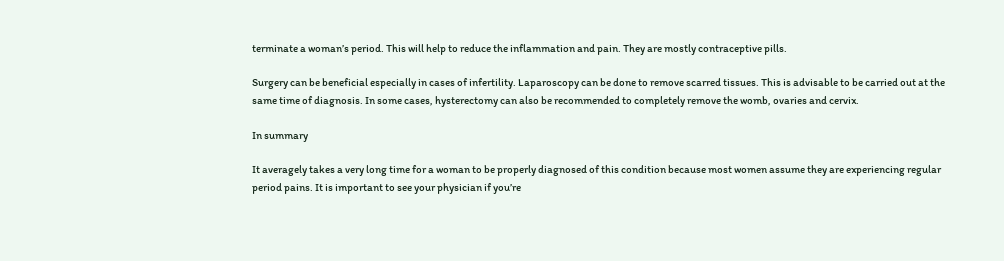terminate a woman’s period. This will help to reduce the inflammation and pain. They are mostly contraceptive pills.

Surgery can be beneficial especially in cases of infertility. Laparoscopy can be done to remove scarred tissues. This is advisable to be carried out at the same time of diagnosis. In some cases, hysterectomy can also be recommended to completely remove the womb, ovaries and cervix.

In summary

It averagely takes a very long time for a woman to be properly diagnosed of this condition because most women assume they are experiencing regular period pains. It is important to see your physician if you’re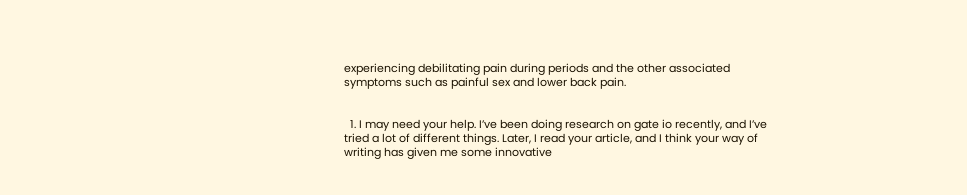experiencing debilitating pain during periods and the other associated symptoms such as painful sex and lower back pain.


  1. I may need your help. I’ve been doing research on gate io recently, and I’ve tried a lot of different things. Later, I read your article, and I think your way of writing has given me some innovative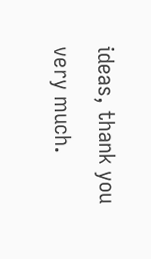ideas, thank you very much.